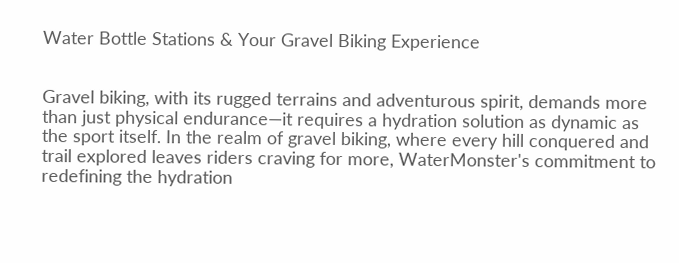Water Bottle Stations & Your Gravel Biking Experience


Gravel biking, with its rugged terrains and adventurous spirit, demands more than just physical endurance—it requires a hydration solution as dynamic as the sport itself. In the realm of gravel biking, where every hill conquered and trail explored leaves riders craving for more, WaterMonster's commitment to redefining the hydration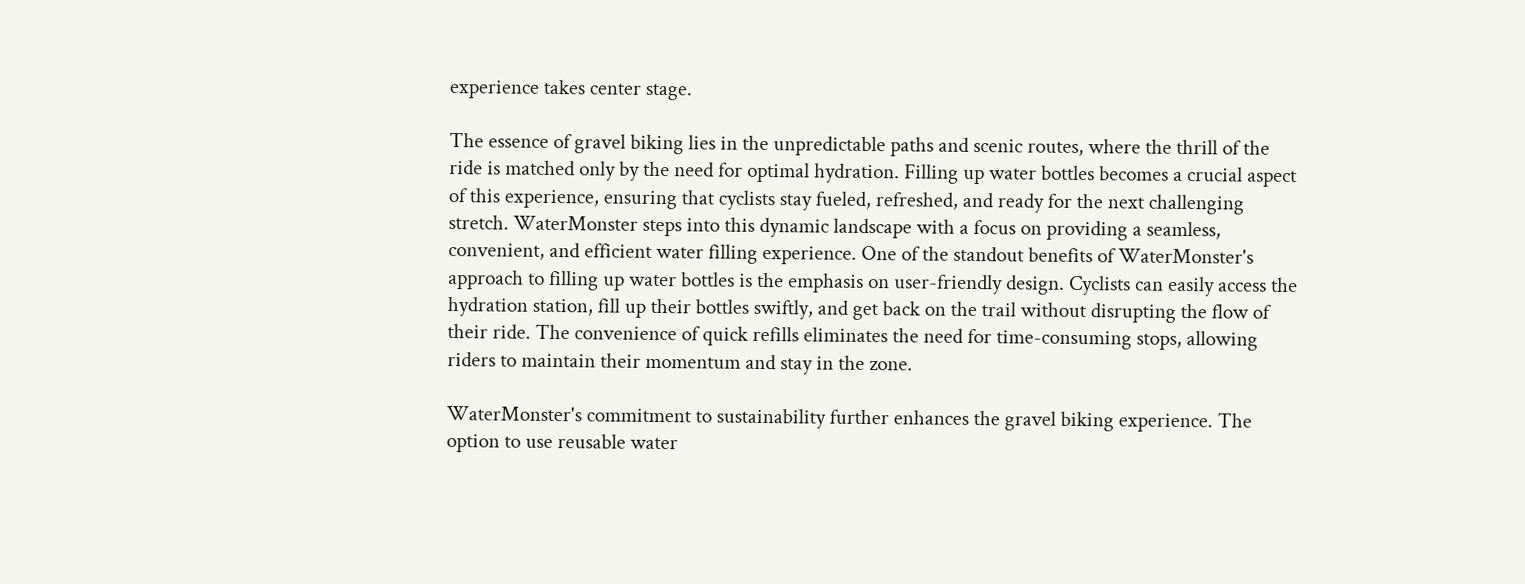experience takes center stage.

The essence of gravel biking lies in the unpredictable paths and scenic routes, where the thrill of the ride is matched only by the need for optimal hydration. Filling up water bottles becomes a crucial aspect of this experience, ensuring that cyclists stay fueled, refreshed, and ready for the next challenging stretch. WaterMonster steps into this dynamic landscape with a focus on providing a seamless, convenient, and efficient water filling experience. One of the standout benefits of WaterMonster's approach to filling up water bottles is the emphasis on user-friendly design. Cyclists can easily access the hydration station, fill up their bottles swiftly, and get back on the trail without disrupting the flow of their ride. The convenience of quick refills eliminates the need for time-consuming stops, allowing riders to maintain their momentum and stay in the zone.

WaterMonster's commitment to sustainability further enhances the gravel biking experience. The option to use reusable water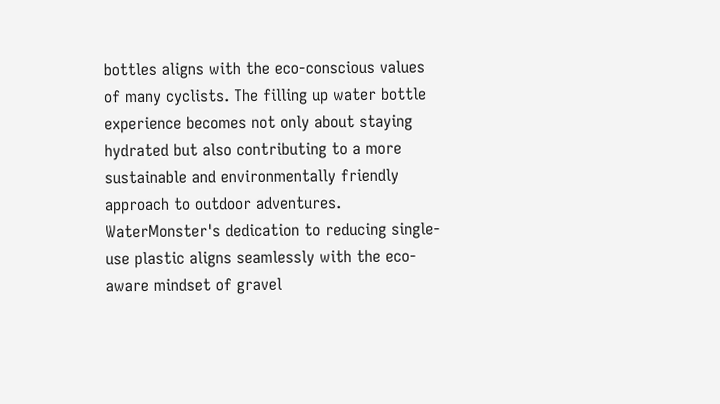bottles aligns with the eco-conscious values of many cyclists. The filling up water bottle experience becomes not only about staying hydrated but also contributing to a more sustainable and environmentally friendly approach to outdoor adventures. WaterMonster's dedication to reducing single-use plastic aligns seamlessly with the eco-aware mindset of gravel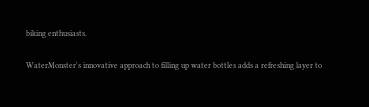biking enthusiasts.

WaterMonster's innovative approach to filling up water bottles adds a refreshing layer to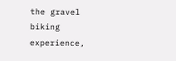the gravel biking experience,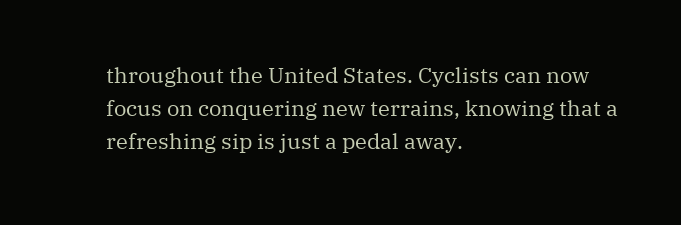throughout the United States. Cyclists can now focus on conquering new terrains, knowing that a refreshing sip is just a pedal away.